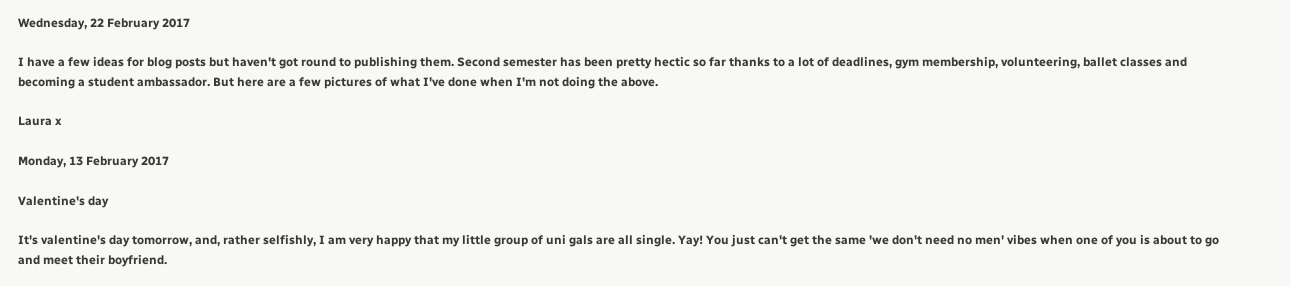Wednesday, 22 February 2017

I have a few ideas for blog posts but haven't got round to publishing them. Second semester has been pretty hectic so far thanks to a lot of deadlines, gym membership, volunteering, ballet classes and becoming a student ambassador. But here are a few pictures of what I've done when I'm not doing the above.

Laura x

Monday, 13 February 2017

Valentine's day

It's valentine's day tomorrow, and, rather selfishly, I am very happy that my little group of uni gals are all single. Yay! You just can't get the same 'we don't need no men' vibes when one of you is about to go and meet their boyfriend.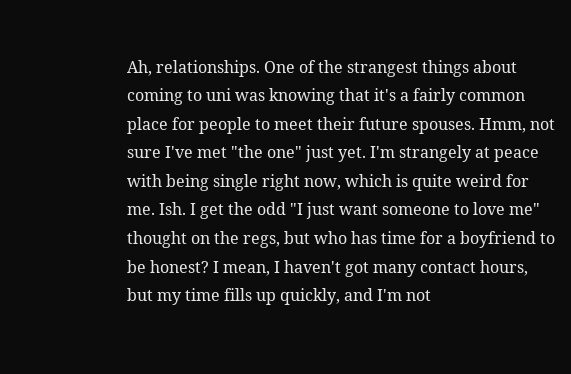Ah, relationships. One of the strangest things about coming to uni was knowing that it's a fairly common place for people to meet their future spouses. Hmm, not sure I've met "the one" just yet. I'm strangely at peace with being single right now, which is quite weird for me. Ish. I get the odd "I just want someone to love me" thought on the regs, but who has time for a boyfriend to be honest? I mean, I haven't got many contact hours, but my time fills up quickly, and I'm not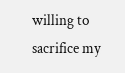willing to sacrifice my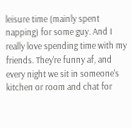leisure time (mainly spent napping) for some guy. And I really love spending time with my friends. They're funny af, and every night we sit in someone's kitchen or room and chat for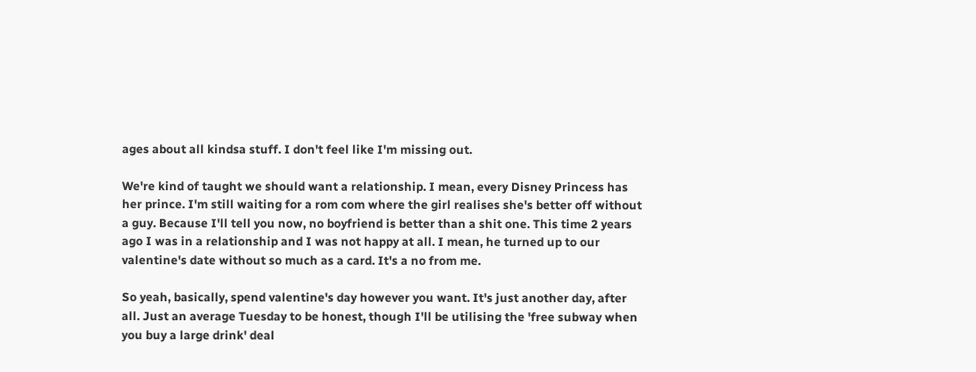ages about all kindsa stuff. I don't feel like I'm missing out.

We're kind of taught we should want a relationship. I mean, every Disney Princess has her prince. I'm still waiting for a rom com where the girl realises she's better off without a guy. Because I'll tell you now, no boyfriend is better than a shit one. This time 2 years ago I was in a relationship and I was not happy at all. I mean, he turned up to our valentine's date without so much as a card. It's a no from me.

So yeah, basically, spend valentine's day however you want. It's just another day, after all. Just an average Tuesday to be honest, though I'll be utilising the 'free subway when you buy a large drink' deal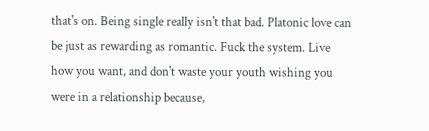that's on. Being single really isn't that bad. Platonic love can be just as rewarding as romantic. Fuck the system. Live how you want, and don't waste your youth wishing you were in a relationship because,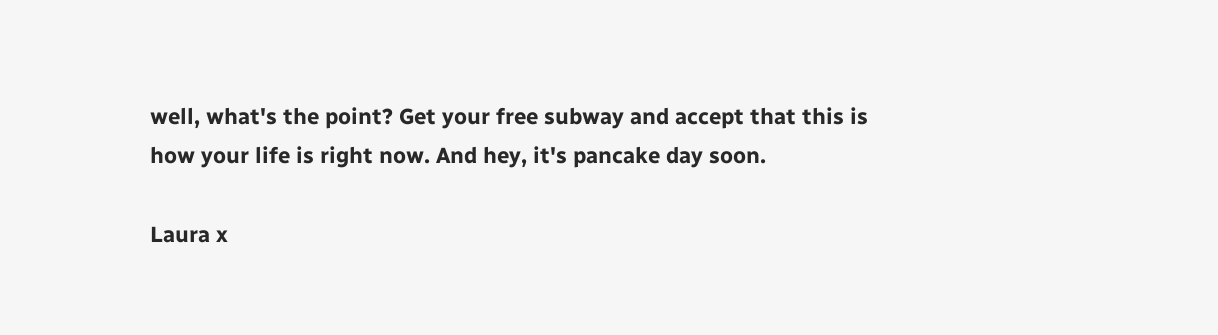well, what's the point? Get your free subway and accept that this is how your life is right now. And hey, it's pancake day soon.

Laura x